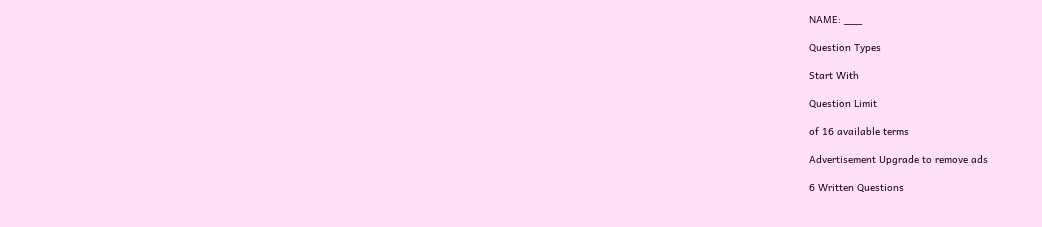NAME: ___

Question Types

Start With

Question Limit

of 16 available terms

Advertisement Upgrade to remove ads

6 Written Questions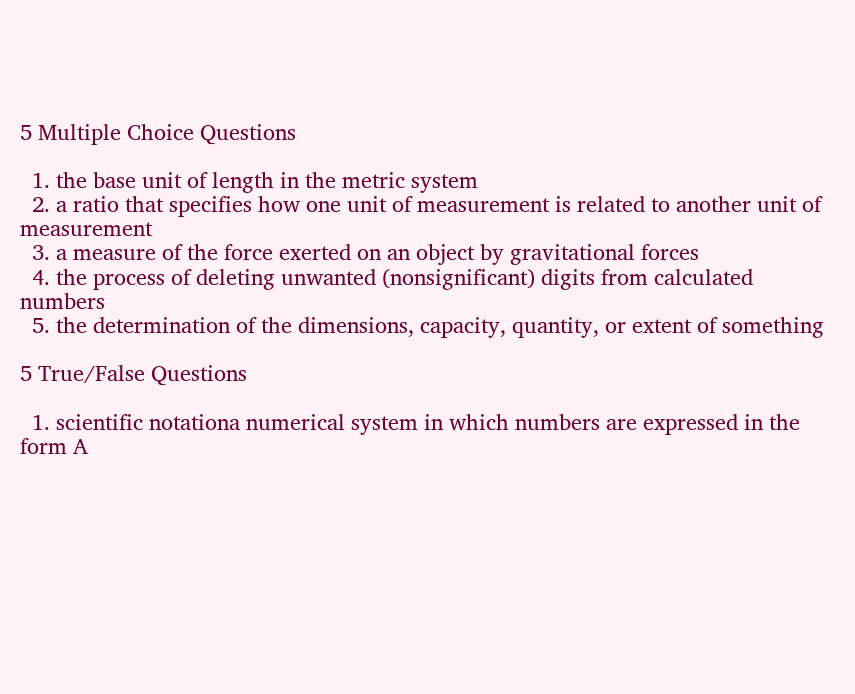5 Multiple Choice Questions

  1. the base unit of length in the metric system
  2. a ratio that specifies how one unit of measurement is related to another unit of measurement
  3. a measure of the force exerted on an object by gravitational forces
  4. the process of deleting unwanted (nonsignificant) digits from calculated numbers
  5. the determination of the dimensions, capacity, quantity, or extent of something

5 True/False Questions

  1. scientific notationa numerical system in which numbers are expressed in the form A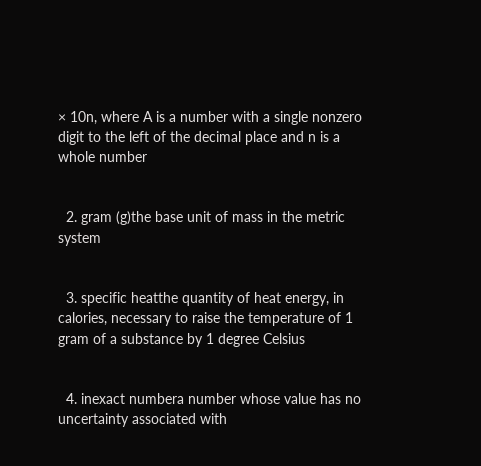× 10n, where A is a number with a single nonzero digit to the left of the decimal place and n is a whole number


  2. gram (g)the base unit of mass in the metric system


  3. specific heatthe quantity of heat energy, in calories, necessary to raise the temperature of 1 gram of a substance by 1 degree Celsius


  4. inexact numbera number whose value has no uncertainty associated with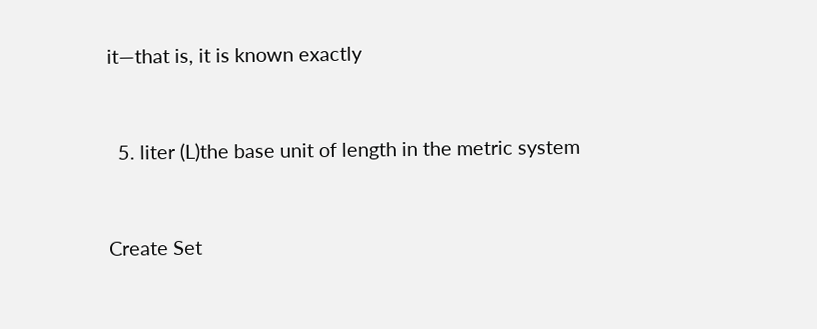it—that is, it is known exactly


  5. liter (L)the base unit of length in the metric system


Create Set